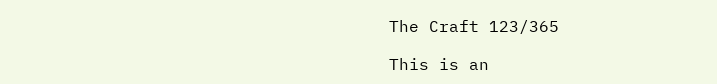The Craft 123/365

This is an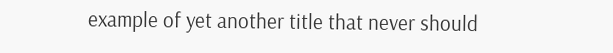example of yet another title that never should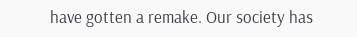have gotten a remake. Our society has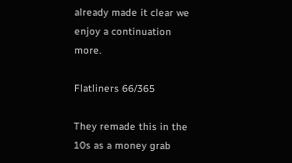already made it clear we enjoy a continuation more.

Flatliners 66/365

They remade this in the 10s as a money grab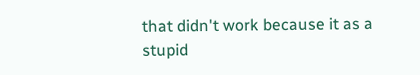that didn't work because it as a stupid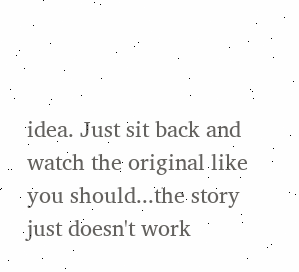idea. Just sit back and watch the original like you should...the story just doesn't work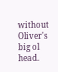without Oliver's big ol head.